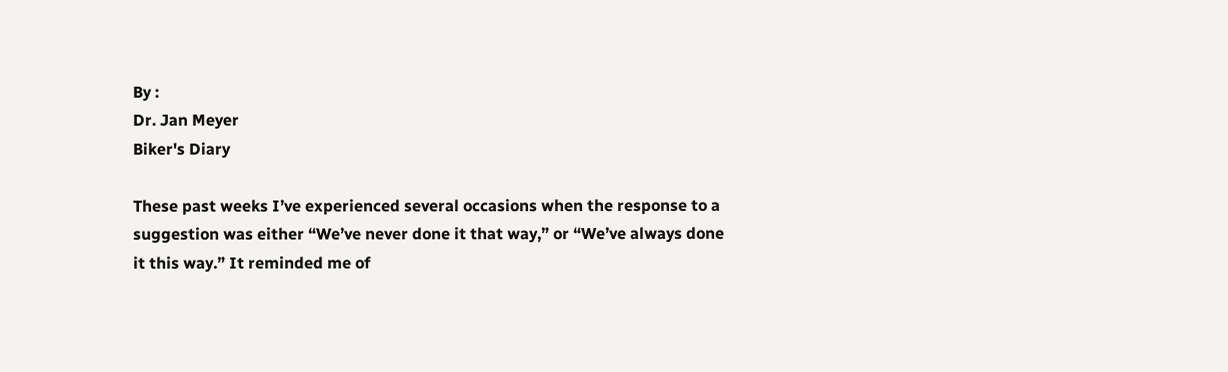By :
Dr. Jan Meyer
Biker's Diary

These past weeks I’ve experienced several occasions when the response to a suggestion was either “We’ve never done it that way,” or “We’ve always done it this way.” It reminded me of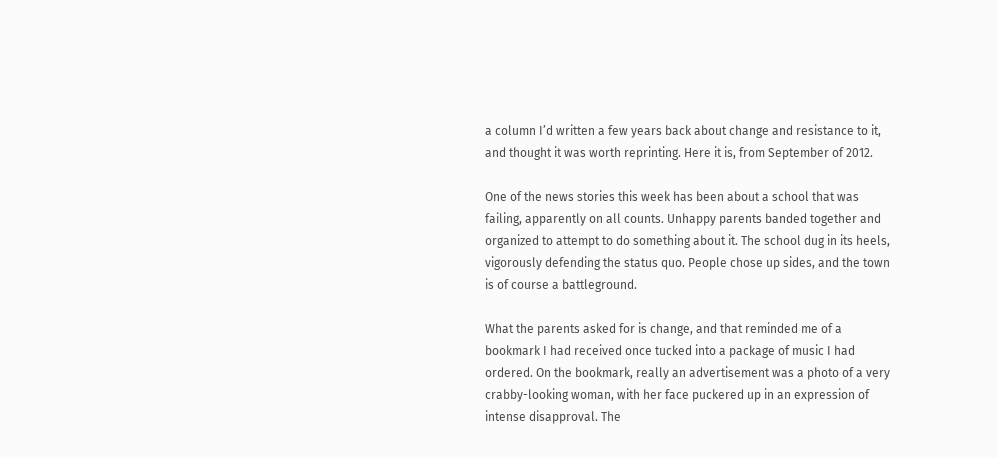a column I’d written a few years back about change and resistance to it, and thought it was worth reprinting. Here it is, from September of 2012.

One of the news stories this week has been about a school that was failing, apparently on all counts. Unhappy parents banded together and organized to attempt to do something about it. The school dug in its heels, vigorously defending the status quo. People chose up sides, and the town is of course a battleground.

What the parents asked for is change, and that reminded me of a bookmark I had received once tucked into a package of music I had ordered. On the bookmark, really an advertisement was a photo of a very crabby-looking woman, with her face puckered up in an expression of intense disapproval. The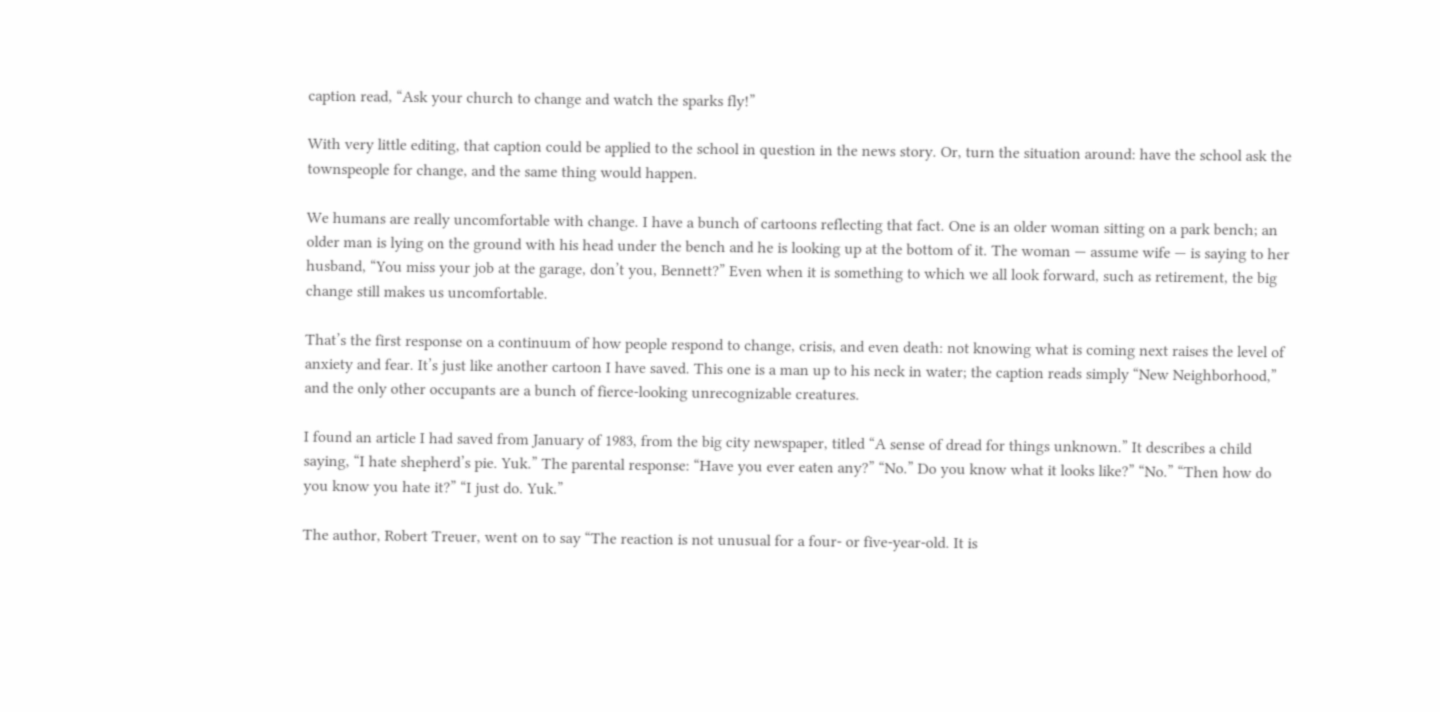caption read, “Ask your church to change and watch the sparks fly!”

With very little editing, that caption could be applied to the school in question in the news story. Or, turn the situation around: have the school ask the townspeople for change, and the same thing would happen.

We humans are really uncomfortable with change. I have a bunch of cartoons reflecting that fact. One is an older woman sitting on a park bench; an older man is lying on the ground with his head under the bench and he is looking up at the bottom of it. The woman — assume wife — is saying to her husband, “You miss your job at the garage, don’t you, Bennett?” Even when it is something to which we all look forward, such as retirement, the big change still makes us uncomfortable.

That’s the first response on a continuum of how people respond to change, crisis, and even death: not knowing what is coming next raises the level of anxiety and fear. It’s just like another cartoon I have saved. This one is a man up to his neck in water; the caption reads simply “New Neighborhood,” and the only other occupants are a bunch of fierce-looking unrecognizable creatures.

I found an article I had saved from January of 1983, from the big city newspaper, titled “A sense of dread for things unknown.” It describes a child saying, “I hate shepherd’s pie. Yuk.” The parental response: “Have you ever eaten any?” “No.” Do you know what it looks like?” “No.” “Then how do you know you hate it?” “I just do. Yuk.”

The author, Robert Treuer, went on to say “The reaction is not unusual for a four- or five-year-old. It is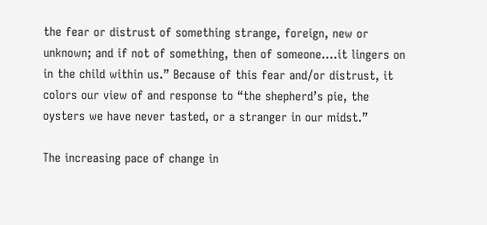the fear or distrust of something strange, foreign, new or unknown; and if not of something, then of someone….it lingers on in the child within us.” Because of this fear and/or distrust, it colors our view of and response to “the shepherd’s pie, the oysters we have never tasted, or a stranger in our midst.”

The increasing pace of change in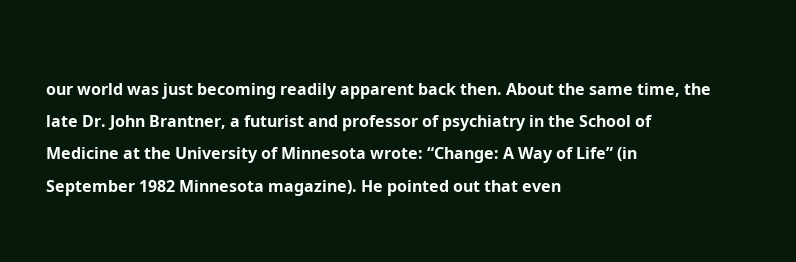our world was just becoming readily apparent back then. About the same time, the late Dr. John Brantner, a futurist and professor of psychiatry in the School of Medicine at the University of Minnesota wrote: “Change: A Way of Life” (in September 1982 Minnesota magazine). He pointed out that even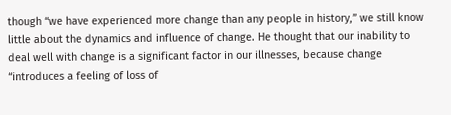though “we have experienced more change than any people in history,” we still know little about the dynamics and influence of change. He thought that our inability to deal well with change is a significant factor in our illnesses, because change “introduces a feeling of loss of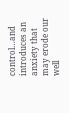control…and introduces an anxiety that may erode our well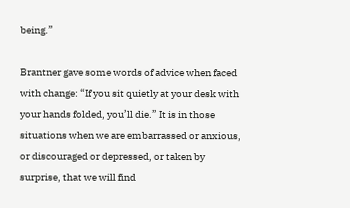being.”

Brantner gave some words of advice when faced with change: “If you sit quietly at your desk with your hands folded, you’ll die.” It is in those situations when we are embarrassed or anxious, or discouraged or depressed, or taken by surprise, that we will find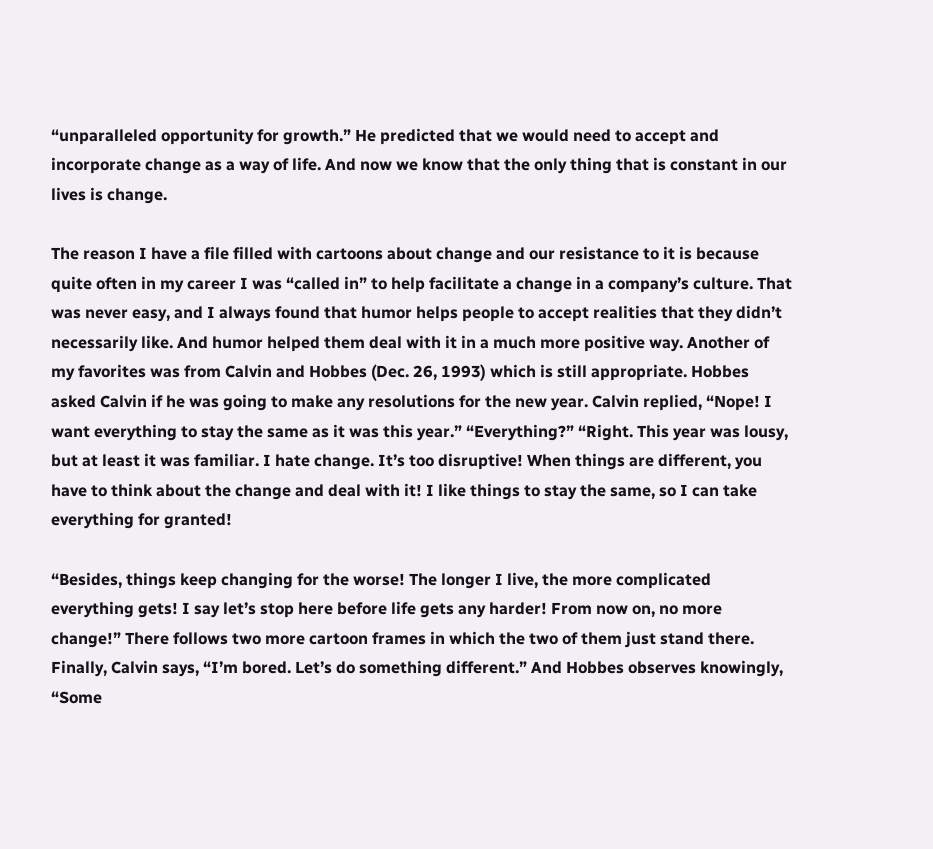“unparalleled opportunity for growth.” He predicted that we would need to accept and incorporate change as a way of life. And now we know that the only thing that is constant in our lives is change.

The reason I have a file filled with cartoons about change and our resistance to it is because quite often in my career I was “called in” to help facilitate a change in a company’s culture. That was never easy, and I always found that humor helps people to accept realities that they didn’t necessarily like. And humor helped them deal with it in a much more positive way. Another of my favorites was from Calvin and Hobbes (Dec. 26, 1993) which is still appropriate. Hobbes asked Calvin if he was going to make any resolutions for the new year. Calvin replied, “Nope! I want everything to stay the same as it was this year.” “Everything?” “Right. This year was lousy, but at least it was familiar. I hate change. It’s too disruptive! When things are different, you have to think about the change and deal with it! I like things to stay the same, so I can take everything for granted!

“Besides, things keep changing for the worse! The longer I live, the more complicated everything gets! I say let’s stop here before life gets any harder! From now on, no more change!” There follows two more cartoon frames in which the two of them just stand there. Finally, Calvin says, “I’m bored. Let’s do something different.” And Hobbes observes knowingly, “Some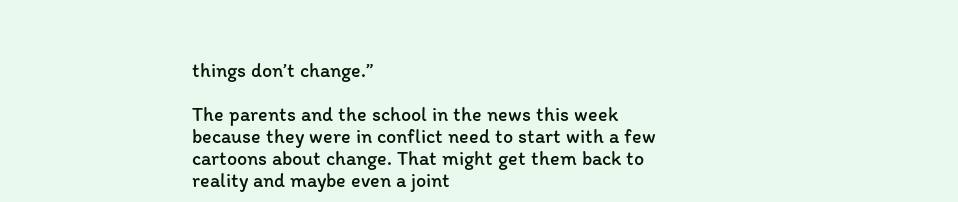things don’t change.”

The parents and the school in the news this week because they were in conflict need to start with a few cartoons about change. That might get them back to reality and maybe even a joint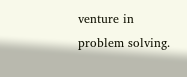venture in problem solving.